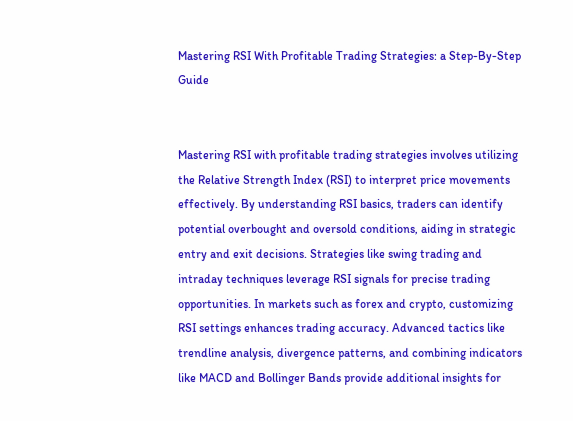Mastering RSI With Profitable Trading Strategies: a Step-By-Step Guide


Mastering RSI with profitable trading strategies involves utilizing the Relative Strength Index (RSI) to interpret price movements effectively. By understanding RSI basics, traders can identify potential overbought and oversold conditions, aiding in strategic entry and exit decisions. Strategies like swing trading and intraday techniques leverage RSI signals for precise trading opportunities. In markets such as forex and crypto, customizing RSI settings enhances trading accuracy. Advanced tactics like trendline analysis, divergence patterns, and combining indicators like MACD and Bollinger Bands provide additional insights for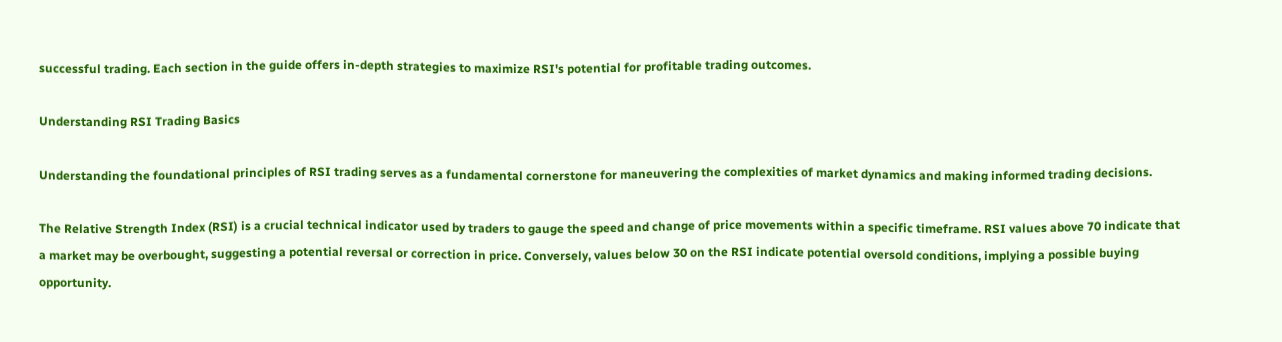successful trading. Each section in the guide offers in-depth strategies to maximize RSI's potential for profitable trading outcomes.

Understanding RSI Trading Basics

Understanding the foundational principles of RSI trading serves as a fundamental cornerstone for maneuvering the complexities of market dynamics and making informed trading decisions.

The Relative Strength Index (RSI) is a crucial technical indicator used by traders to gauge the speed and change of price movements within a specific timeframe. RSI values above 70 indicate that a market may be overbought, suggesting a potential reversal or correction in price. Conversely, values below 30 on the RSI indicate potential oversold conditions, implying a possible buying opportunity.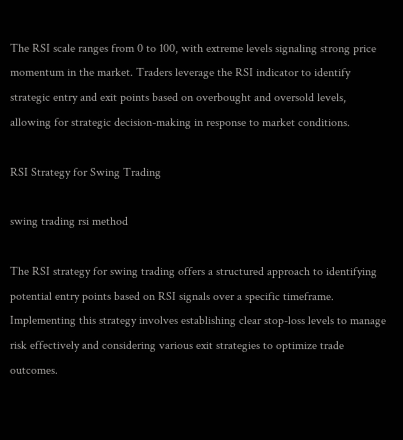The RSI scale ranges from 0 to 100, with extreme levels signaling strong price momentum in the market. Traders leverage the RSI indicator to identify strategic entry and exit points based on overbought and oversold levels, allowing for strategic decision-making in response to market conditions.

RSI Strategy for Swing Trading

swing trading rsi method

The RSI strategy for swing trading offers a structured approach to identifying potential entry points based on RSI signals over a specific timeframe. Implementing this strategy involves establishing clear stop-loss levels to manage risk effectively and considering various exit strategies to optimize trade outcomes.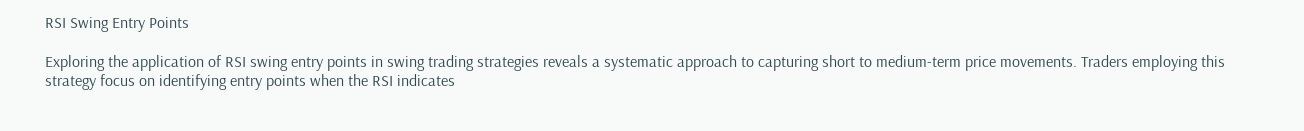RSI Swing Entry Points

Exploring the application of RSI swing entry points in swing trading strategies reveals a systematic approach to capturing short to medium-term price movements. Traders employing this strategy focus on identifying entry points when the RSI indicates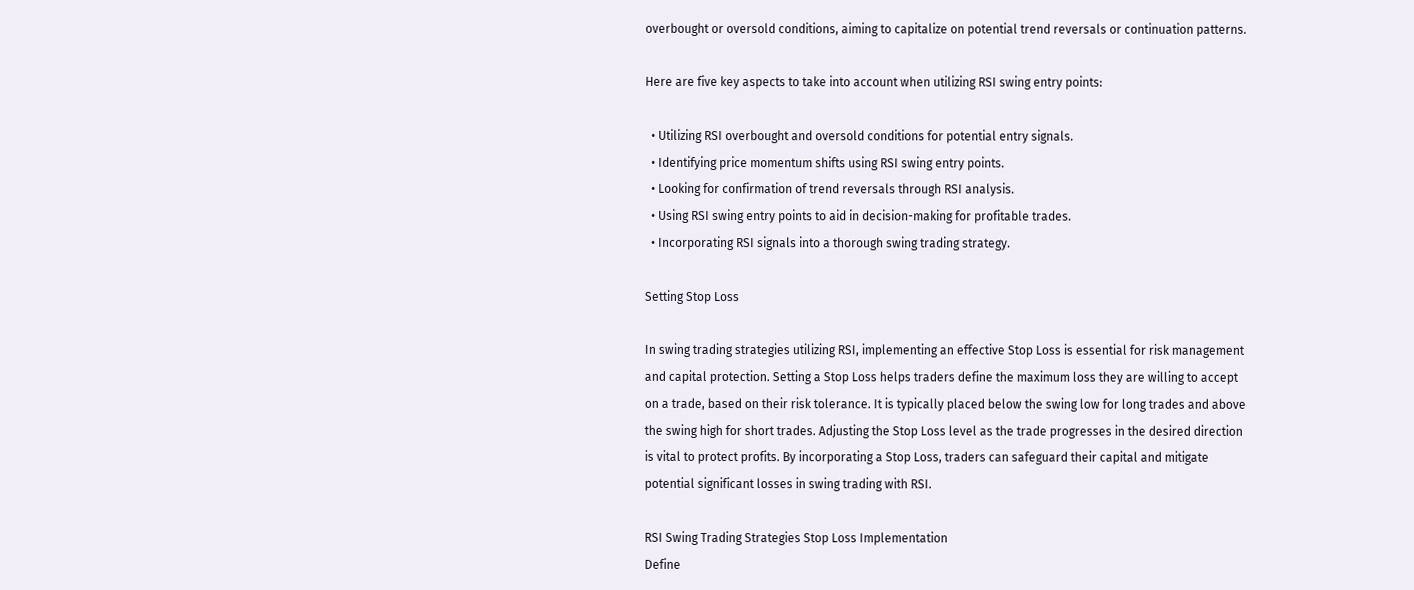overbought or oversold conditions, aiming to capitalize on potential trend reversals or continuation patterns.

Here are five key aspects to take into account when utilizing RSI swing entry points:

  • Utilizing RSI overbought and oversold conditions for potential entry signals.
  • Identifying price momentum shifts using RSI swing entry points.
  • Looking for confirmation of trend reversals through RSI analysis.
  • Using RSI swing entry points to aid in decision-making for profitable trades.
  • Incorporating RSI signals into a thorough swing trading strategy.

Setting Stop Loss

In swing trading strategies utilizing RSI, implementing an effective Stop Loss is essential for risk management and capital protection. Setting a Stop Loss helps traders define the maximum loss they are willing to accept on a trade, based on their risk tolerance. It is typically placed below the swing low for long trades and above the swing high for short trades. Adjusting the Stop Loss level as the trade progresses in the desired direction is vital to protect profits. By incorporating a Stop Loss, traders can safeguard their capital and mitigate potential significant losses in swing trading with RSI.

RSI Swing Trading Strategies Stop Loss Implementation
Define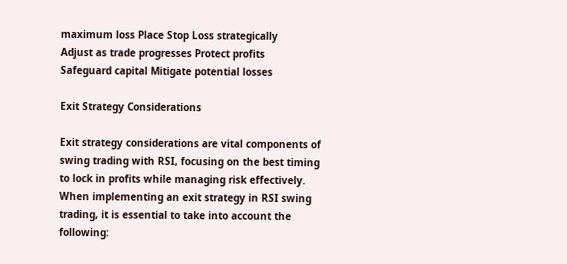maximum loss Place Stop Loss strategically
Adjust as trade progresses Protect profits
Safeguard capital Mitigate potential losses

Exit Strategy Considerations

Exit strategy considerations are vital components of swing trading with RSI, focusing on the best timing to lock in profits while managing risk effectively. When implementing an exit strategy in RSI swing trading, it is essential to take into account the following: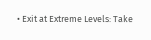• Exit at Extreme Levels: Take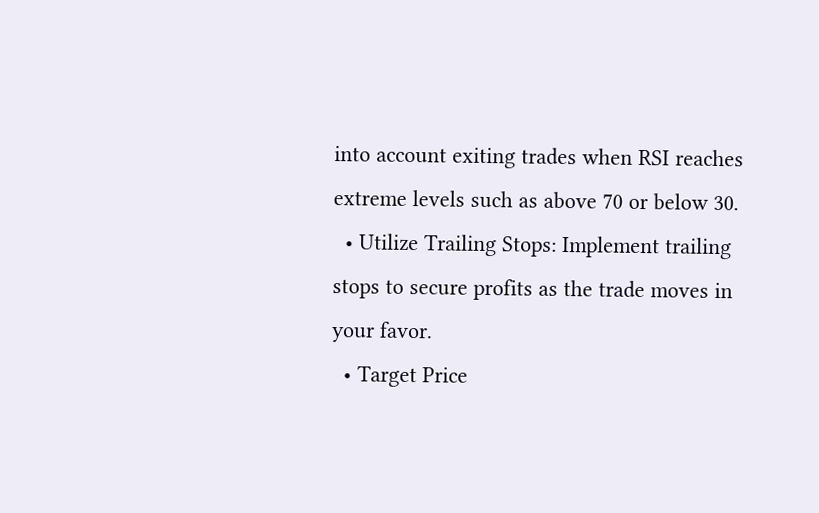into account exiting trades when RSI reaches extreme levels such as above 70 or below 30.
  • Utilize Trailing Stops: Implement trailing stops to secure profits as the trade moves in your favor.
  • Target Price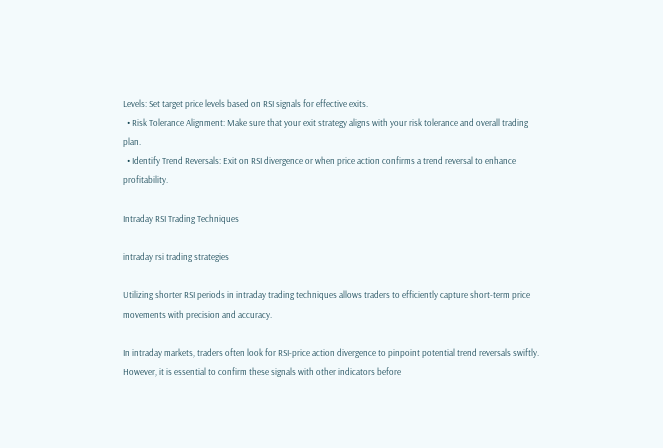Levels: Set target price levels based on RSI signals for effective exits.
  • Risk Tolerance Alignment: Make sure that your exit strategy aligns with your risk tolerance and overall trading plan.
  • Identify Trend Reversals: Exit on RSI divergence or when price action confirms a trend reversal to enhance profitability.

Intraday RSI Trading Techniques

intraday rsi trading strategies

Utilizing shorter RSI periods in intraday trading techniques allows traders to efficiently capture short-term price movements with precision and accuracy.

In intraday markets, traders often look for RSI-price action divergence to pinpoint potential trend reversals swiftly. However, it is essential to confirm these signals with other indicators before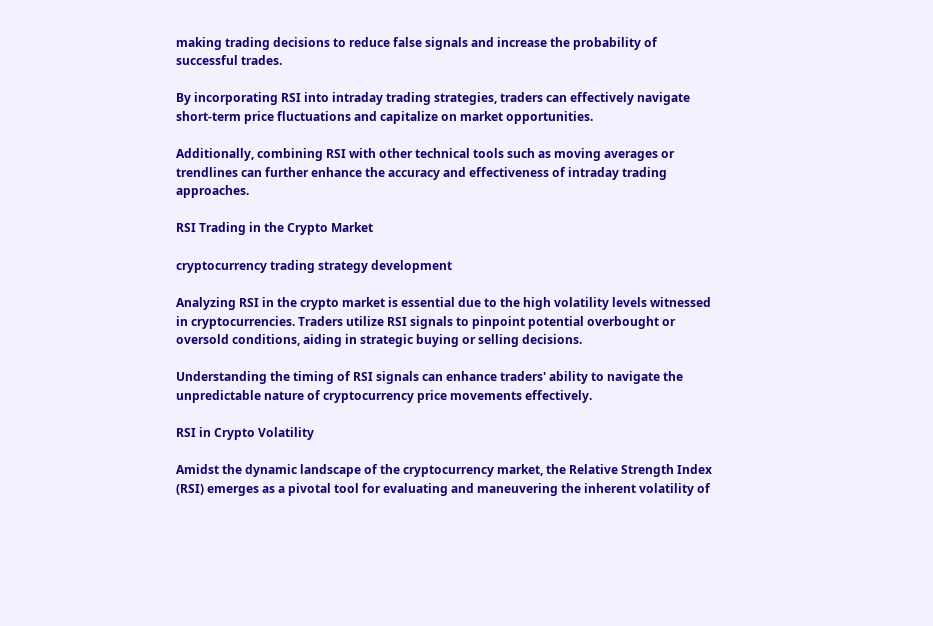making trading decisions to reduce false signals and increase the probability of successful trades.

By incorporating RSI into intraday trading strategies, traders can effectively navigate short-term price fluctuations and capitalize on market opportunities.

Additionally, combining RSI with other technical tools such as moving averages or trendlines can further enhance the accuracy and effectiveness of intraday trading approaches.

RSI Trading in the Crypto Market

cryptocurrency trading strategy development

Analyzing RSI in the crypto market is essential due to the high volatility levels witnessed in cryptocurrencies. Traders utilize RSI signals to pinpoint potential overbought or oversold conditions, aiding in strategic buying or selling decisions.

Understanding the timing of RSI signals can enhance traders' ability to navigate the unpredictable nature of cryptocurrency price movements effectively.

RSI in Crypto Volatility

Amidst the dynamic landscape of the cryptocurrency market, the Relative Strength Index (RSI) emerges as a pivotal tool for evaluating and maneuvering the inherent volatility of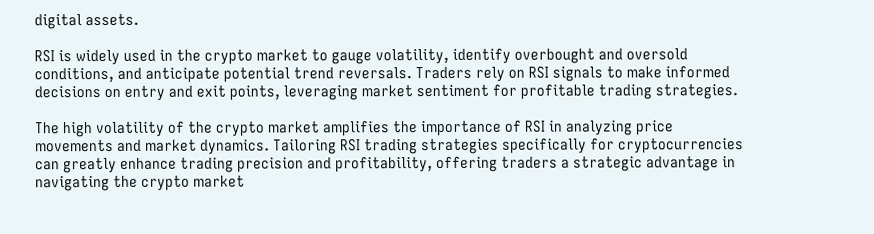digital assets.

RSI is widely used in the crypto market to gauge volatility, identify overbought and oversold conditions, and anticipate potential trend reversals. Traders rely on RSI signals to make informed decisions on entry and exit points, leveraging market sentiment for profitable trading strategies.

The high volatility of the crypto market amplifies the importance of RSI in analyzing price movements and market dynamics. Tailoring RSI trading strategies specifically for cryptocurrencies can greatly enhance trading precision and profitability, offering traders a strategic advantage in navigating the crypto market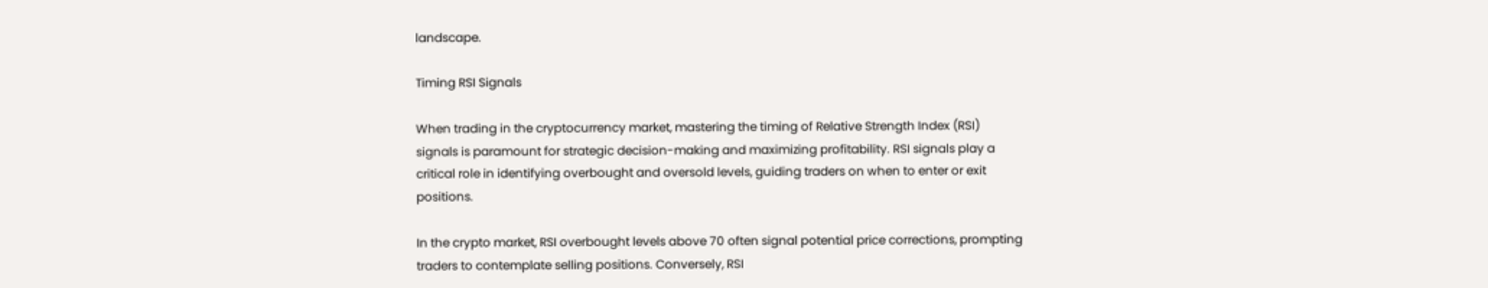landscape.

Timing RSI Signals

When trading in the cryptocurrency market, mastering the timing of Relative Strength Index (RSI) signals is paramount for strategic decision-making and maximizing profitability. RSI signals play a critical role in identifying overbought and oversold levels, guiding traders on when to enter or exit positions.

In the crypto market, RSI overbought levels above 70 often signal potential price corrections, prompting traders to contemplate selling positions. Conversely, RSI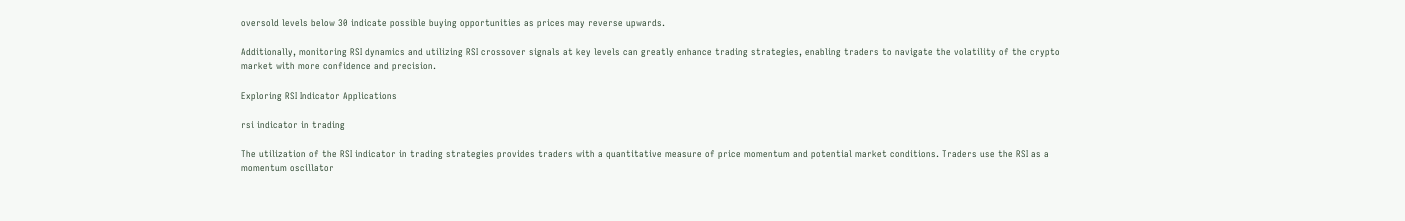oversold levels below 30 indicate possible buying opportunities as prices may reverse upwards.

Additionally, monitoring RSI dynamics and utilizing RSI crossover signals at key levels can greatly enhance trading strategies, enabling traders to navigate the volatility of the crypto market with more confidence and precision.

Exploring RSI Indicator Applications

rsi indicator in trading

The utilization of the RSI indicator in trading strategies provides traders with a quantitative measure of price momentum and potential market conditions. Traders use the RSI as a momentum oscillator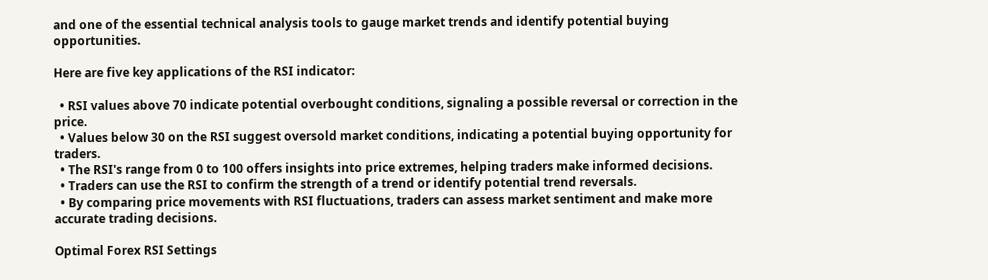and one of the essential technical analysis tools to gauge market trends and identify potential buying opportunities.

Here are five key applications of the RSI indicator:

  • RSI values above 70 indicate potential overbought conditions, signaling a possible reversal or correction in the price.
  • Values below 30 on the RSI suggest oversold market conditions, indicating a potential buying opportunity for traders.
  • The RSI's range from 0 to 100 offers insights into price extremes, helping traders make informed decisions.
  • Traders can use the RSI to confirm the strength of a trend or identify potential trend reversals.
  • By comparing price movements with RSI fluctuations, traders can assess market sentiment and make more accurate trading decisions.

Optimal Forex RSI Settings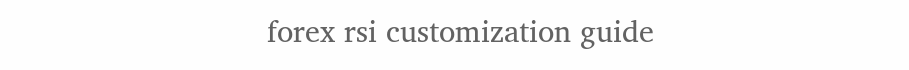forex rsi customization guide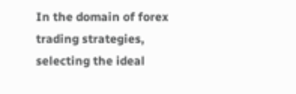In the domain of forex trading strategies, selecting the ideal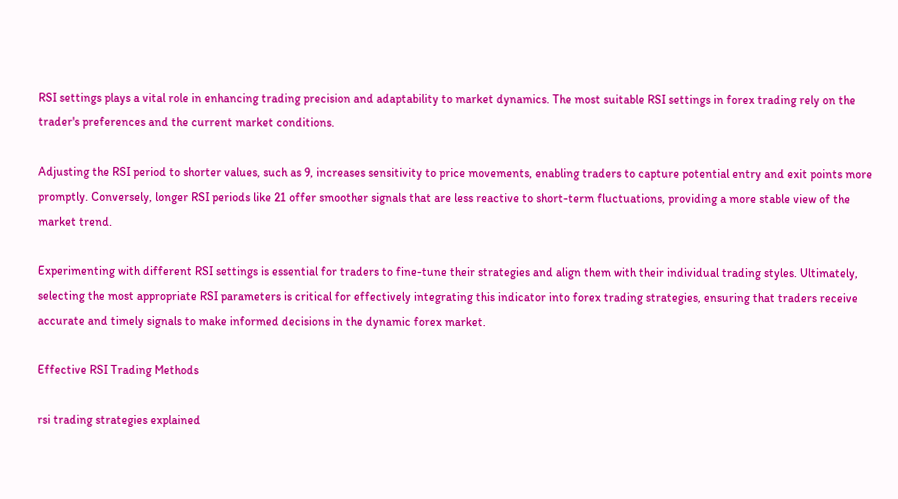RSI settings plays a vital role in enhancing trading precision and adaptability to market dynamics. The most suitable RSI settings in forex trading rely on the trader's preferences and the current market conditions.

Adjusting the RSI period to shorter values, such as 9, increases sensitivity to price movements, enabling traders to capture potential entry and exit points more promptly. Conversely, longer RSI periods like 21 offer smoother signals that are less reactive to short-term fluctuations, providing a more stable view of the market trend.

Experimenting with different RSI settings is essential for traders to fine-tune their strategies and align them with their individual trading styles. Ultimately, selecting the most appropriate RSI parameters is critical for effectively integrating this indicator into forex trading strategies, ensuring that traders receive accurate and timely signals to make informed decisions in the dynamic forex market.

Effective RSI Trading Methods

rsi trading strategies explained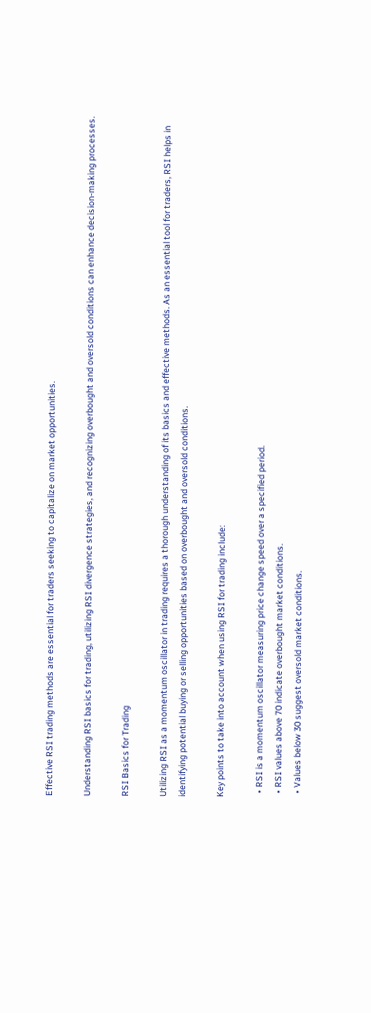Effective RSI trading methods are essential for traders seeking to capitalize on market opportunities.

Understanding RSI basics for trading, utilizing RSI divergence strategies, and recognizing overbought and oversold conditions can enhance decision-making processes.

RSI Basics for Trading

Utilizing RSI as a momentum oscillator in trading requires a thorough understanding of its basics and effective methods. As an essential tool for traders, RSI helps in identifying potential buying or selling opportunities based on overbought and oversold conditions.

Key points to take into account when using RSI for trading include:

  • RSI is a momentum oscillator measuring price change speed over a specified period.
  • RSI values above 70 indicate overbought market conditions.
  • Values below 30 suggest oversold market conditions.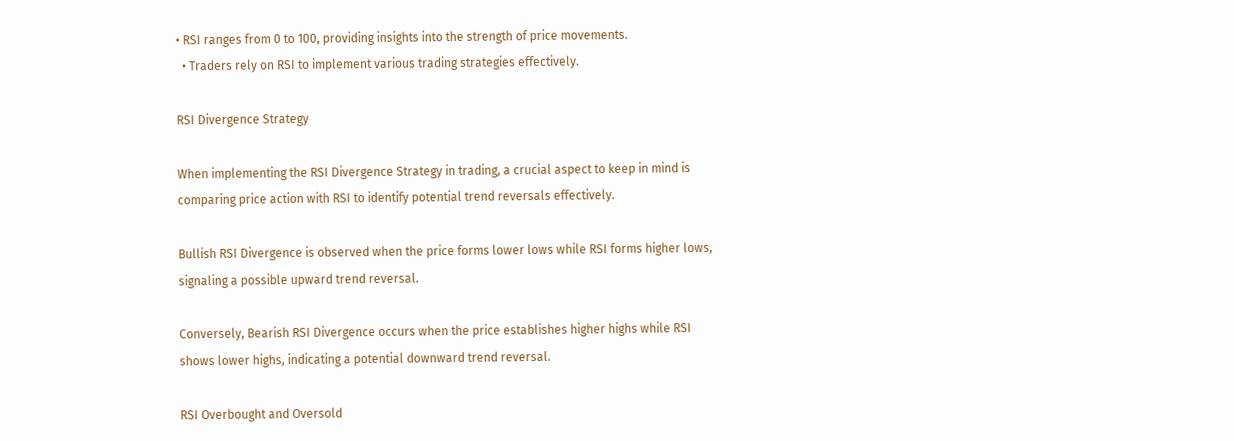• RSI ranges from 0 to 100, providing insights into the strength of price movements.
  • Traders rely on RSI to implement various trading strategies effectively.

RSI Divergence Strategy

When implementing the RSI Divergence Strategy in trading, a crucial aspect to keep in mind is comparing price action with RSI to identify potential trend reversals effectively.

Bullish RSI Divergence is observed when the price forms lower lows while RSI forms higher lows, signaling a possible upward trend reversal.

Conversely, Bearish RSI Divergence occurs when the price establishes higher highs while RSI shows lower highs, indicating a potential downward trend reversal.

RSI Overbought and Oversold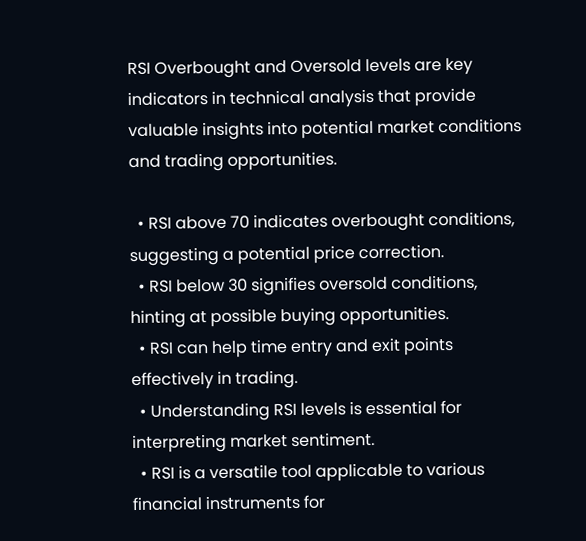RSI Overbought and Oversold levels are key indicators in technical analysis that provide valuable insights into potential market conditions and trading opportunities.

  • RSI above 70 indicates overbought conditions, suggesting a potential price correction.
  • RSI below 30 signifies oversold conditions, hinting at possible buying opportunities.
  • RSI can help time entry and exit points effectively in trading.
  • Understanding RSI levels is essential for interpreting market sentiment.
  • RSI is a versatile tool applicable to various financial instruments for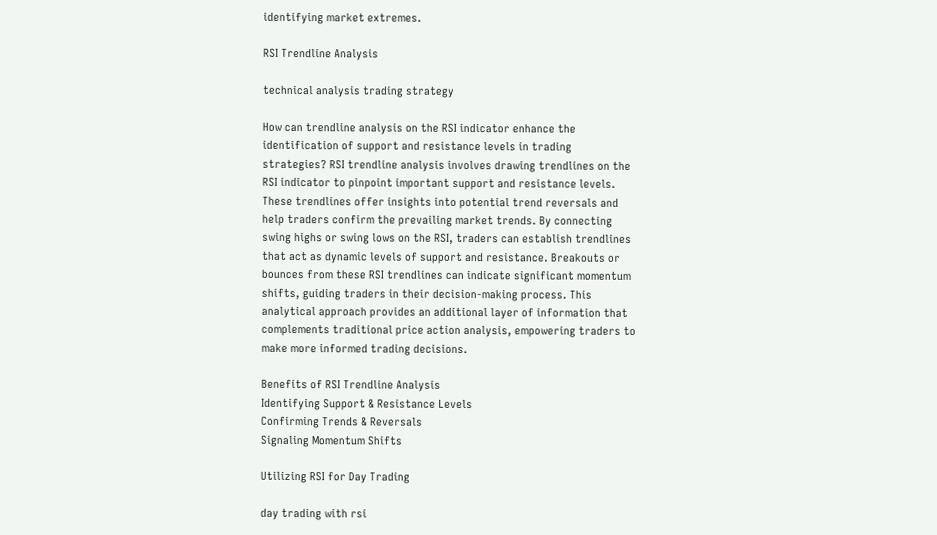identifying market extremes.

RSI Trendline Analysis

technical analysis trading strategy

How can trendline analysis on the RSI indicator enhance the identification of support and resistance levels in trading strategies? RSI trendline analysis involves drawing trendlines on the RSI indicator to pinpoint important support and resistance levels. These trendlines offer insights into potential trend reversals and help traders confirm the prevailing market trends. By connecting swing highs or swing lows on the RSI, traders can establish trendlines that act as dynamic levels of support and resistance. Breakouts or bounces from these RSI trendlines can indicate significant momentum shifts, guiding traders in their decision-making process. This analytical approach provides an additional layer of information that complements traditional price action analysis, empowering traders to make more informed trading decisions.

Benefits of RSI Trendline Analysis
Identifying Support & Resistance Levels
Confirming Trends & Reversals
Signaling Momentum Shifts

Utilizing RSI for Day Trading

day trading with rsi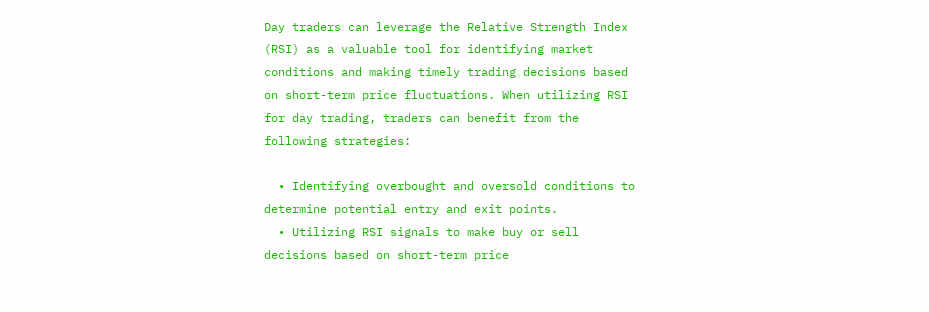Day traders can leverage the Relative Strength Index (RSI) as a valuable tool for identifying market conditions and making timely trading decisions based on short-term price fluctuations. When utilizing RSI for day trading, traders can benefit from the following strategies:

  • Identifying overbought and oversold conditions to determine potential entry and exit points.
  • Utilizing RSI signals to make buy or sell decisions based on short-term price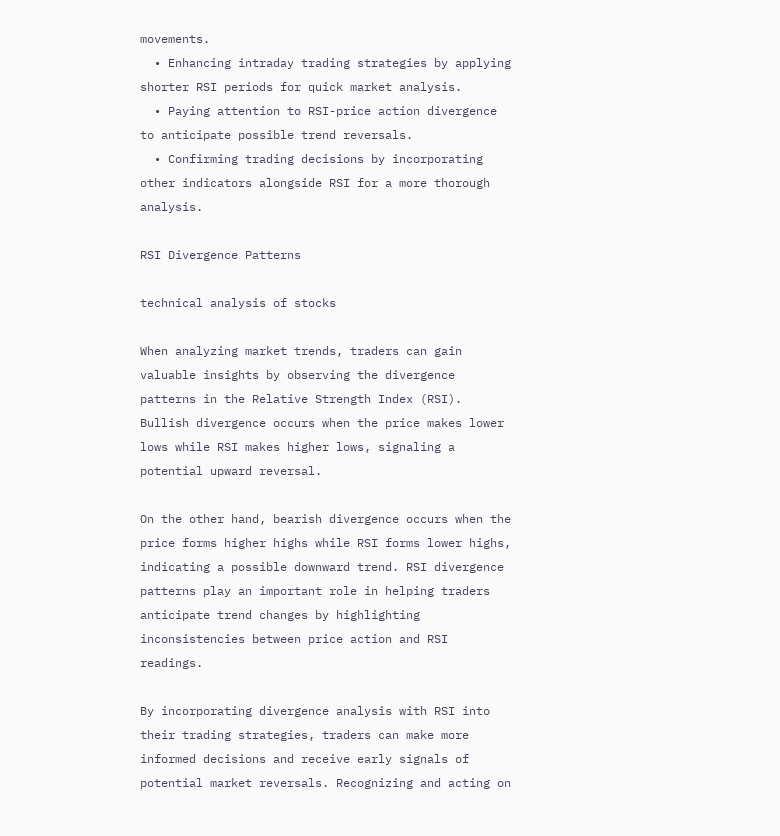movements.
  • Enhancing intraday trading strategies by applying shorter RSI periods for quick market analysis.
  • Paying attention to RSI-price action divergence to anticipate possible trend reversals.
  • Confirming trading decisions by incorporating other indicators alongside RSI for a more thorough analysis.

RSI Divergence Patterns

technical analysis of stocks

When analyzing market trends, traders can gain valuable insights by observing the divergence patterns in the Relative Strength Index (RSI). Bullish divergence occurs when the price makes lower lows while RSI makes higher lows, signaling a potential upward reversal.

On the other hand, bearish divergence occurs when the price forms higher highs while RSI forms lower highs, indicating a possible downward trend. RSI divergence patterns play an important role in helping traders anticipate trend changes by highlighting inconsistencies between price action and RSI readings.

By incorporating divergence analysis with RSI into their trading strategies, traders can make more informed decisions and receive early signals of potential market reversals. Recognizing and acting on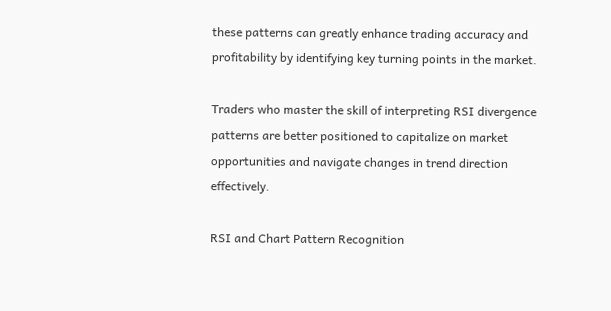these patterns can greatly enhance trading accuracy and profitability by identifying key turning points in the market.

Traders who master the skill of interpreting RSI divergence patterns are better positioned to capitalize on market opportunities and navigate changes in trend direction effectively.

RSI and Chart Pattern Recognition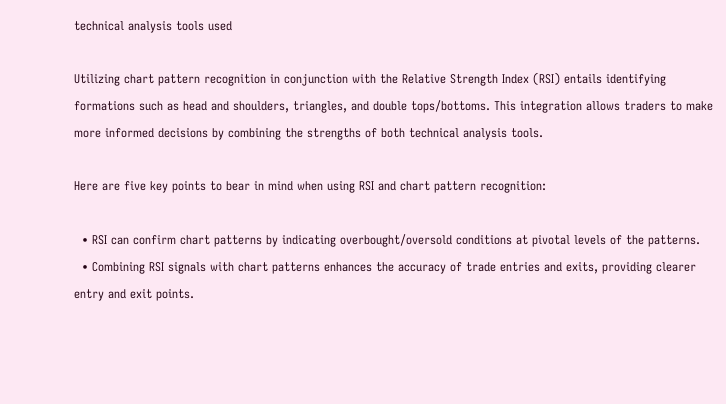technical analysis tools used

Utilizing chart pattern recognition in conjunction with the Relative Strength Index (RSI) entails identifying formations such as head and shoulders, triangles, and double tops/bottoms. This integration allows traders to make more informed decisions by combining the strengths of both technical analysis tools.

Here are five key points to bear in mind when using RSI and chart pattern recognition:

  • RSI can confirm chart patterns by indicating overbought/oversold conditions at pivotal levels of the patterns.
  • Combining RSI signals with chart patterns enhances the accuracy of trade entries and exits, providing clearer entry and exit points.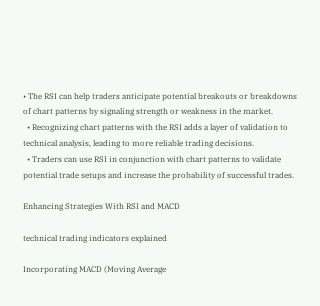• The RSI can help traders anticipate potential breakouts or breakdowns of chart patterns by signaling strength or weakness in the market.
  • Recognizing chart patterns with the RSI adds a layer of validation to technical analysis, leading to more reliable trading decisions.
  • Traders can use RSI in conjunction with chart patterns to validate potential trade setups and increase the probability of successful trades.

Enhancing Strategies With RSI and MACD

technical trading indicators explained

Incorporating MACD (Moving Average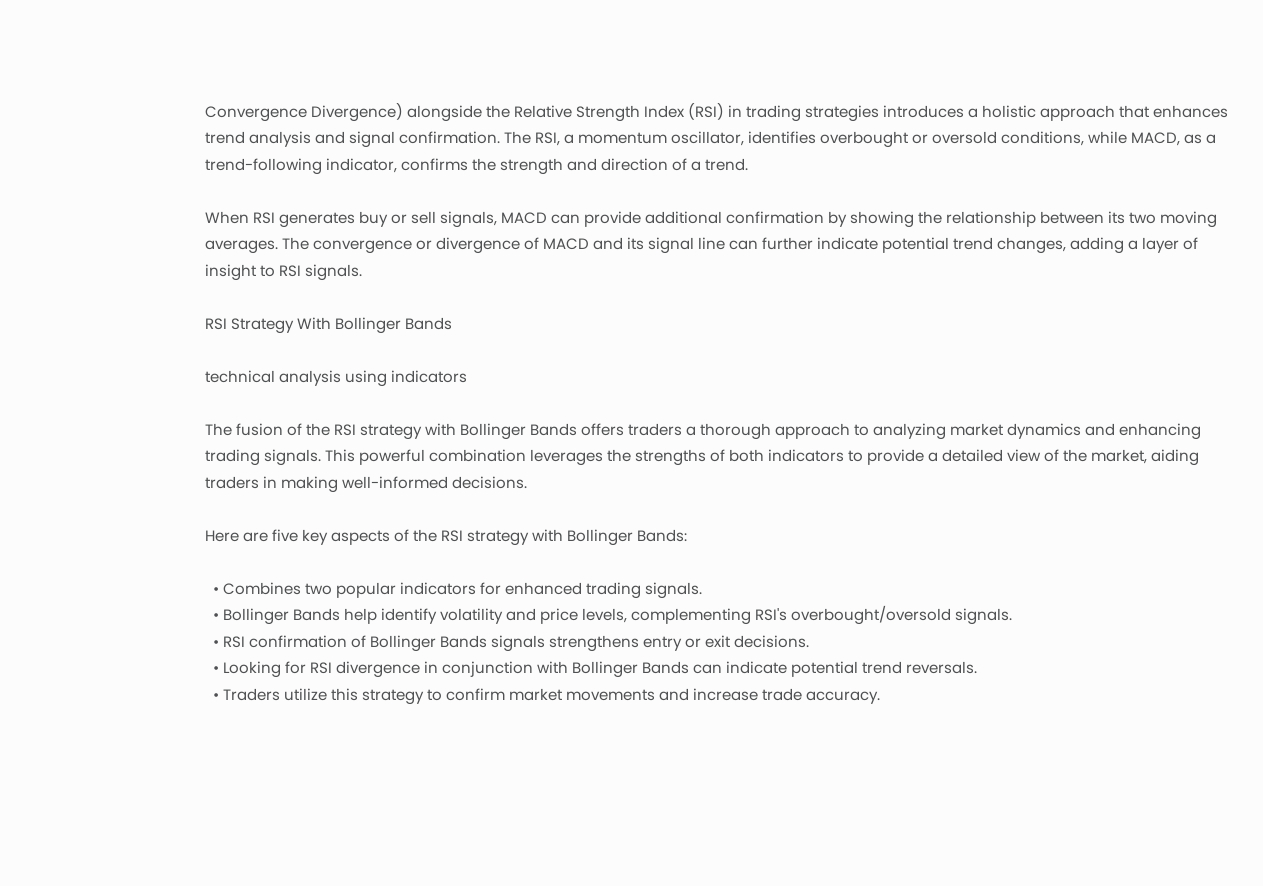Convergence Divergence) alongside the Relative Strength Index (RSI) in trading strategies introduces a holistic approach that enhances trend analysis and signal confirmation. The RSI, a momentum oscillator, identifies overbought or oversold conditions, while MACD, as a trend-following indicator, confirms the strength and direction of a trend.

When RSI generates buy or sell signals, MACD can provide additional confirmation by showing the relationship between its two moving averages. The convergence or divergence of MACD and its signal line can further indicate potential trend changes, adding a layer of insight to RSI signals.

RSI Strategy With Bollinger Bands

technical analysis using indicators

The fusion of the RSI strategy with Bollinger Bands offers traders a thorough approach to analyzing market dynamics and enhancing trading signals. This powerful combination leverages the strengths of both indicators to provide a detailed view of the market, aiding traders in making well-informed decisions.

Here are five key aspects of the RSI strategy with Bollinger Bands:

  • Combines two popular indicators for enhanced trading signals.
  • Bollinger Bands help identify volatility and price levels, complementing RSI's overbought/oversold signals.
  • RSI confirmation of Bollinger Bands signals strengthens entry or exit decisions.
  • Looking for RSI divergence in conjunction with Bollinger Bands can indicate potential trend reversals.
  • Traders utilize this strategy to confirm market movements and increase trade accuracy.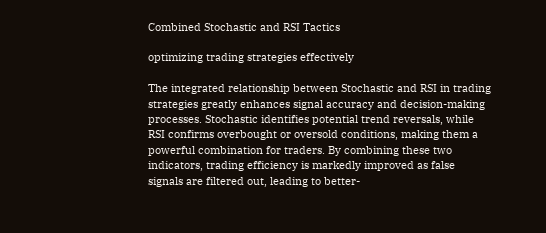Combined Stochastic and RSI Tactics

optimizing trading strategies effectively

The integrated relationship between Stochastic and RSI in trading strategies greatly enhances signal accuracy and decision-making processes. Stochastic identifies potential trend reversals, while RSI confirms overbought or oversold conditions, making them a powerful combination for traders. By combining these two indicators, trading efficiency is markedly improved as false signals are filtered out, leading to better-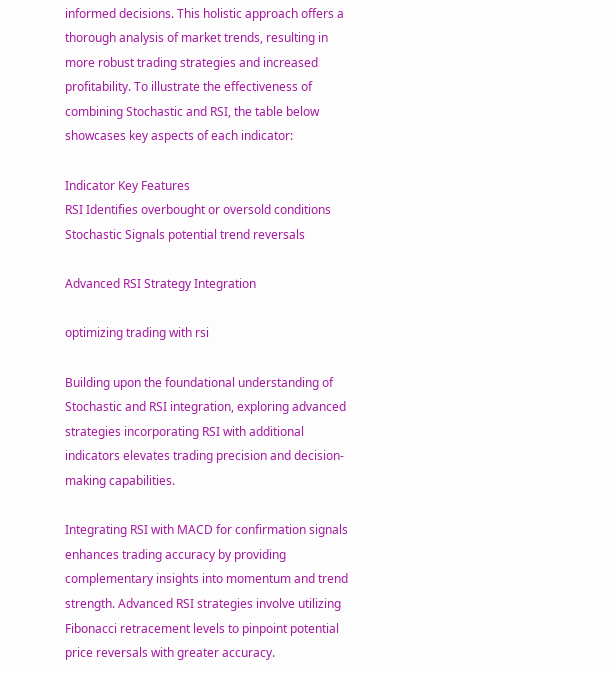informed decisions. This holistic approach offers a thorough analysis of market trends, resulting in more robust trading strategies and increased profitability. To illustrate the effectiveness of combining Stochastic and RSI, the table below showcases key aspects of each indicator:

Indicator Key Features
RSI Identifies overbought or oversold conditions
Stochastic Signals potential trend reversals

Advanced RSI Strategy Integration

optimizing trading with rsi

Building upon the foundational understanding of Stochastic and RSI integration, exploring advanced strategies incorporating RSI with additional indicators elevates trading precision and decision-making capabilities.

Integrating RSI with MACD for confirmation signals enhances trading accuracy by providing complementary insights into momentum and trend strength. Advanced RSI strategies involve utilizing Fibonacci retracement levels to pinpoint potential price reversals with greater accuracy.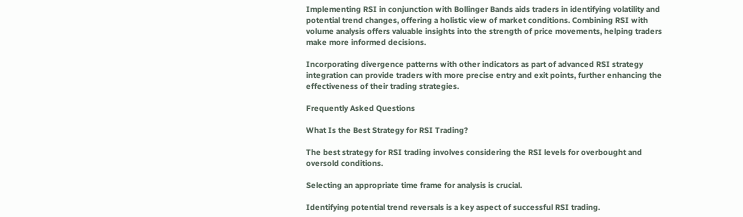Implementing RSI in conjunction with Bollinger Bands aids traders in identifying volatility and potential trend changes, offering a holistic view of market conditions. Combining RSI with volume analysis offers valuable insights into the strength of price movements, helping traders make more informed decisions.

Incorporating divergence patterns with other indicators as part of advanced RSI strategy integration can provide traders with more precise entry and exit points, further enhancing the effectiveness of their trading strategies.

Frequently Asked Questions

What Is the Best Strategy for RSI Trading?

The best strategy for RSI trading involves considering the RSI levels for overbought and oversold conditions.

Selecting an appropriate time frame for analysis is crucial.

Identifying potential trend reversals is a key aspect of successful RSI trading.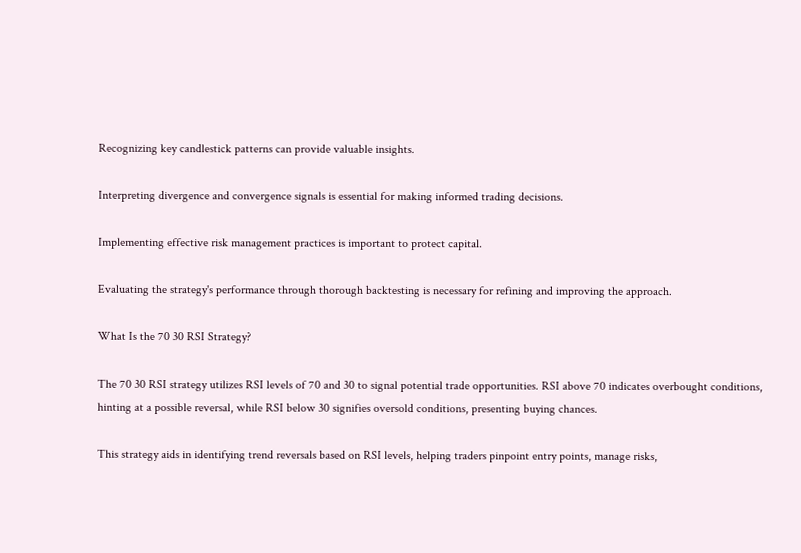Recognizing key candlestick patterns can provide valuable insights.

Interpreting divergence and convergence signals is essential for making informed trading decisions.

Implementing effective risk management practices is important to protect capital.

Evaluating the strategy's performance through thorough backtesting is necessary for refining and improving the approach.

What Is the 70 30 RSI Strategy?

The 70 30 RSI strategy utilizes RSI levels of 70 and 30 to signal potential trade opportunities. RSI above 70 indicates overbought conditions, hinting at a possible reversal, while RSI below 30 signifies oversold conditions, presenting buying chances.

This strategy aids in identifying trend reversals based on RSI levels, helping traders pinpoint entry points, manage risks,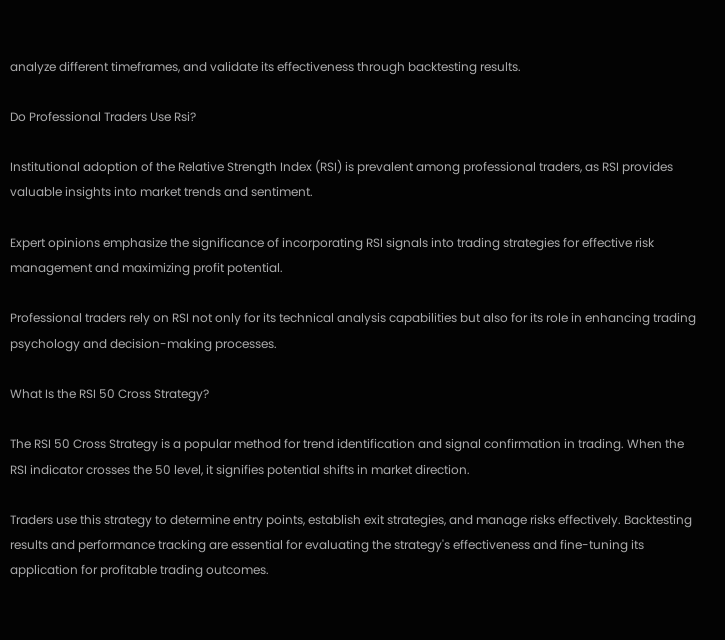analyze different timeframes, and validate its effectiveness through backtesting results.

Do Professional Traders Use Rsi?

Institutional adoption of the Relative Strength Index (RSI) is prevalent among professional traders, as RSI provides valuable insights into market trends and sentiment.

Expert opinions emphasize the significance of incorporating RSI signals into trading strategies for effective risk management and maximizing profit potential.

Professional traders rely on RSI not only for its technical analysis capabilities but also for its role in enhancing trading psychology and decision-making processes.

What Is the RSI 50 Cross Strategy?

The RSI 50 Cross Strategy is a popular method for trend identification and signal confirmation in trading. When the RSI indicator crosses the 50 level, it signifies potential shifts in market direction.

Traders use this strategy to determine entry points, establish exit strategies, and manage risks effectively. Backtesting results and performance tracking are essential for evaluating the strategy's effectiveness and fine-tuning its application for profitable trading outcomes.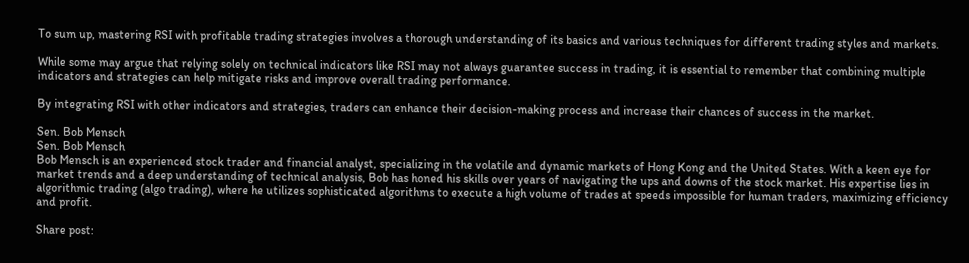To sum up, mastering RSI with profitable trading strategies involves a thorough understanding of its basics and various techniques for different trading styles and markets.

While some may argue that relying solely on technical indicators like RSI may not always guarantee success in trading, it is essential to remember that combining multiple indicators and strategies can help mitigate risks and improve overall trading performance.

By integrating RSI with other indicators and strategies, traders can enhance their decision-making process and increase their chances of success in the market.

Sen. Bob Mensch
Sen. Bob Mensch
Bob Mensch is an experienced stock trader and financial analyst, specializing in the volatile and dynamic markets of Hong Kong and the United States. With a keen eye for market trends and a deep understanding of technical analysis, Bob has honed his skills over years of navigating the ups and downs of the stock market. His expertise lies in algorithmic trading (algo trading), where he utilizes sophisticated algorithms to execute a high volume of trades at speeds impossible for human traders, maximizing efficiency and profit.

Share post: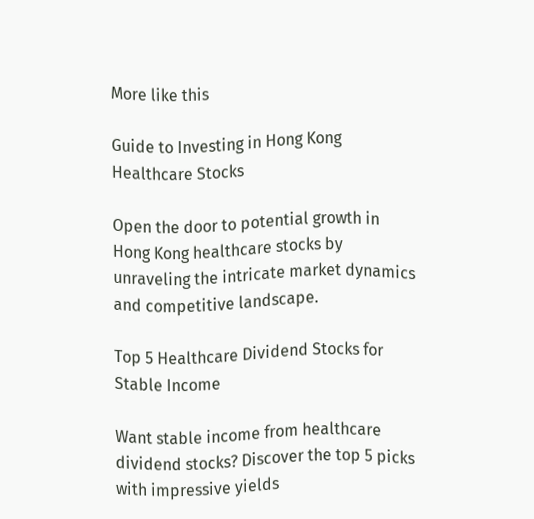More like this

Guide to Investing in Hong Kong Healthcare Stocks

Open the door to potential growth in Hong Kong healthcare stocks by unraveling the intricate market dynamics and competitive landscape.

Top 5 Healthcare Dividend Stocks for Stable Income

Want stable income from healthcare dividend stocks? Discover the top 5 picks with impressive yields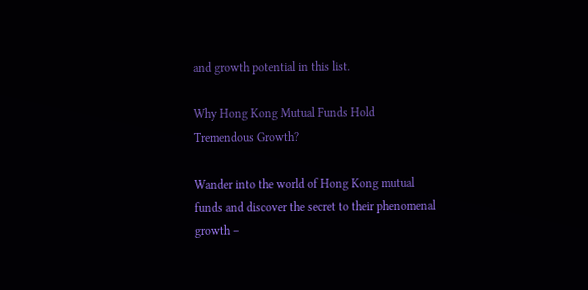and growth potential in this list.

Why Hong Kong Mutual Funds Hold Tremendous Growth?

Wander into the world of Hong Kong mutual funds and discover the secret to their phenomenal growth –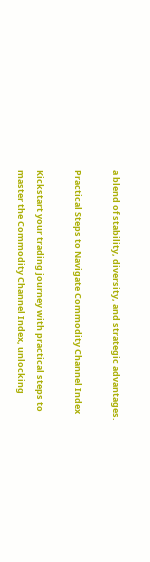a blend of stability, diversity, and strategic advantages.

Practical Steps to Navigate Commodity Channel Index

Kickstart your trading journey with practical steps to master the Commodity Channel Index, unlocking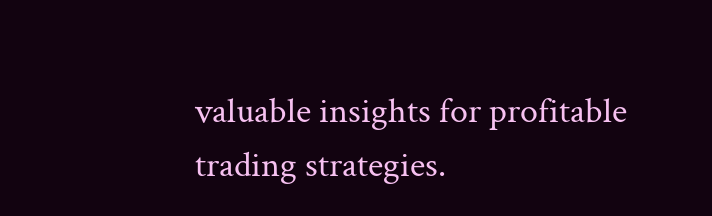valuable insights for profitable trading strategies.